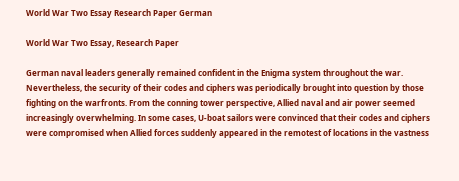World War Two Essay Research Paper German

World War Two Essay, Research Paper

German naval leaders generally remained confident in the Enigma system throughout the war. Nevertheless, the security of their codes and ciphers was periodically brought into question by those fighting on the warfronts. From the conning tower perspective, Allied naval and air power seemed increasingly overwhelming. In some cases, U-boat sailors were convinced that their codes and ciphers were compromised when Allied forces suddenly appeared in the remotest of locations in the vastness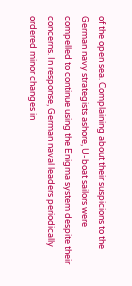of the open sea. Complaining about their suspicions to the German navy strategists ashore, U-boat sailors were compelled to continue using the Enigma system despite their concerns. In response, German naval leaders periodically ordered minor changes in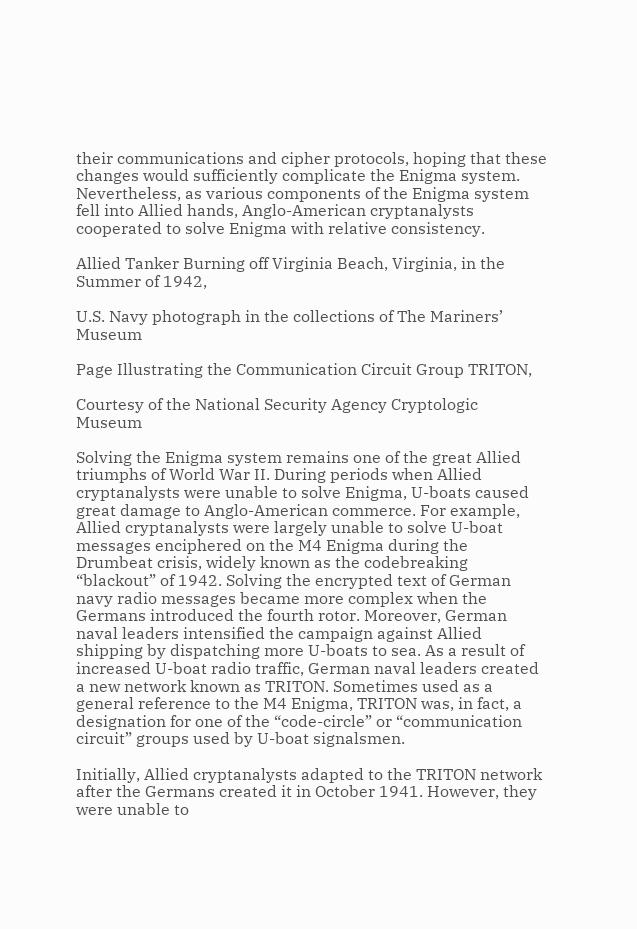their communications and cipher protocols, hoping that these changes would sufficiently complicate the Enigma system. Nevertheless, as various components of the Enigma system fell into Allied hands, Anglo-American cryptanalysts cooperated to solve Enigma with relative consistency.

Allied Tanker Burning off Virginia Beach, Virginia, in the Summer of 1942,

U.S. Navy photograph in the collections of The Mariners’ Museum

Page Illustrating the Communication Circuit Group TRITON,

Courtesy of the National Security Agency Cryptologic Museum

Solving the Enigma system remains one of the great Allied triumphs of World War II. During periods when Allied cryptanalysts were unable to solve Enigma, U-boats caused great damage to Anglo-American commerce. For example, Allied cryptanalysts were largely unable to solve U-boat messages enciphered on the M4 Enigma during the Drumbeat crisis, widely known as the codebreaking “blackout” of 1942. Solving the encrypted text of German navy radio messages became more complex when the Germans introduced the fourth rotor. Moreover, German naval leaders intensified the campaign against Allied shipping by dispatching more U-boats to sea. As a result of increased U-boat radio traffic, German naval leaders created a new network known as TRITON. Sometimes used as a general reference to the M4 Enigma, TRITON was, in fact, a designation for one of the “code-circle” or “communication circuit” groups used by U-boat signalsmen.

Initially, Allied cryptanalysts adapted to the TRITON network after the Germans created it in October 1941. However, they were unable to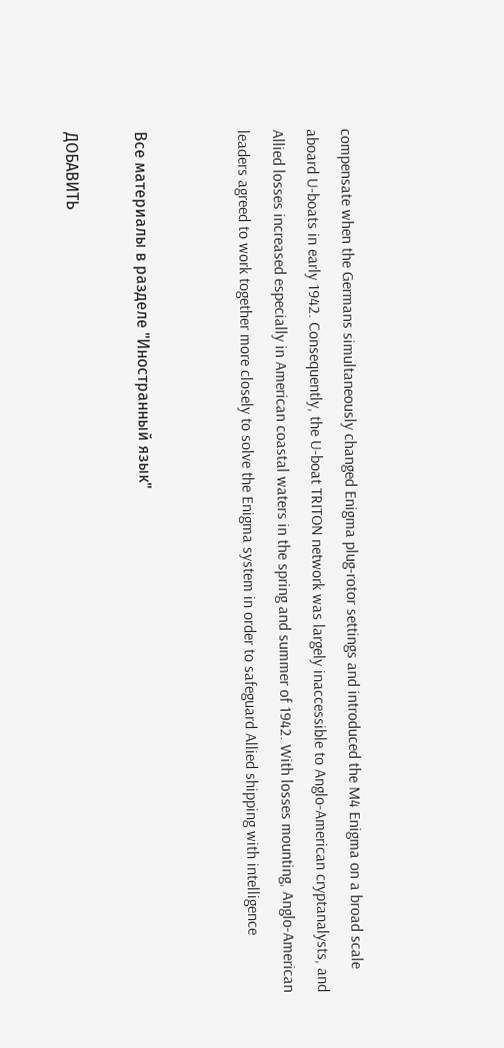compensate when the Germans simultaneously changed Enigma plug-rotor settings and introduced the M4 Enigma on a broad scale aboard U-boats in early 1942. Consequently, the U-boat TRITON network was largely inaccessible to Anglo-American cryptanalysts, and Allied losses increased especially in American coastal waters in the spring and summer of 1942. With losses mounting, Anglo-American leaders agreed to work together more closely to solve the Enigma system in order to safeguard Allied shipping with intelligence


Все материалы в разделе "Иностранный язык"

ДОБАВИТЬ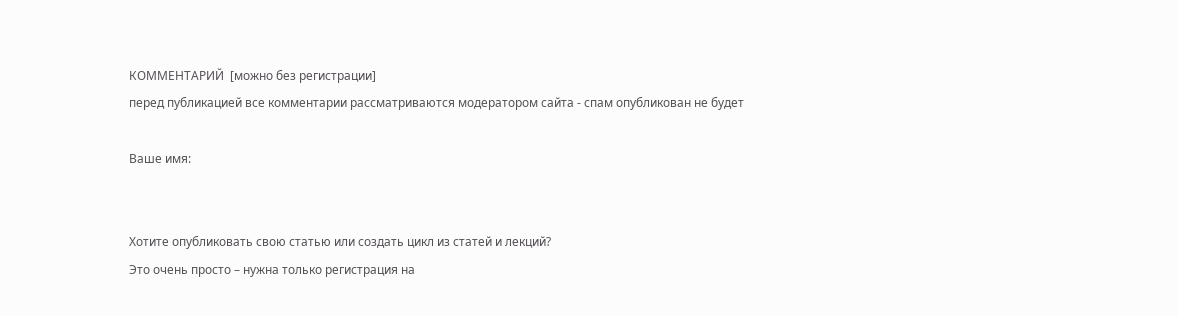КОММЕНТАРИЙ  [можно без регистрации]
перед публикацией все комментарии рассматриваются модератором сайта - спам опубликован не будет

Ваше имя:


Хотите опубликовать свою статью или создать цикл из статей и лекций?
Это очень просто – нужна только регистрация на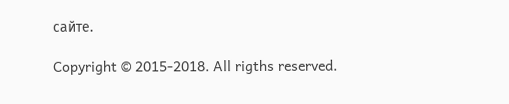сайте.

Copyright © 2015-2018. All rigths reserved.